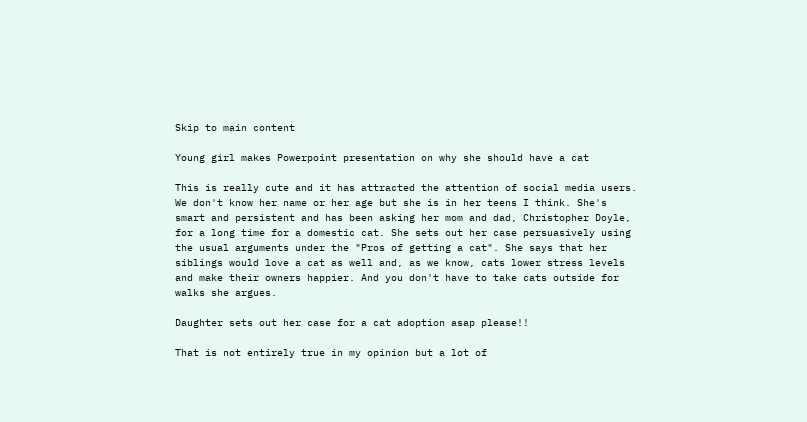Skip to main content

Young girl makes Powerpoint presentation on why she should have a cat

This is really cute and it has attracted the attention of social media users. We don't know her name or her age but she is in her teens I think. She's smart and persistent and has been asking her mom and dad, Christopher Doyle, for a long time for a domestic cat. She sets out her case persuasively using the usual arguments under the "Pros of getting a cat". She says that her siblings would love a cat as well and, as we know, cats lower stress levels and make their owners happier. And you don't have to take cats outside for walks she argues.

Daughter sets out her case for a cat adoption asap please!!

That is not entirely true in my opinion but a lot of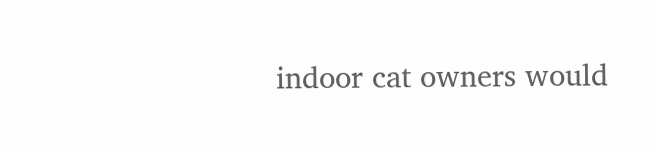indoor cat owners would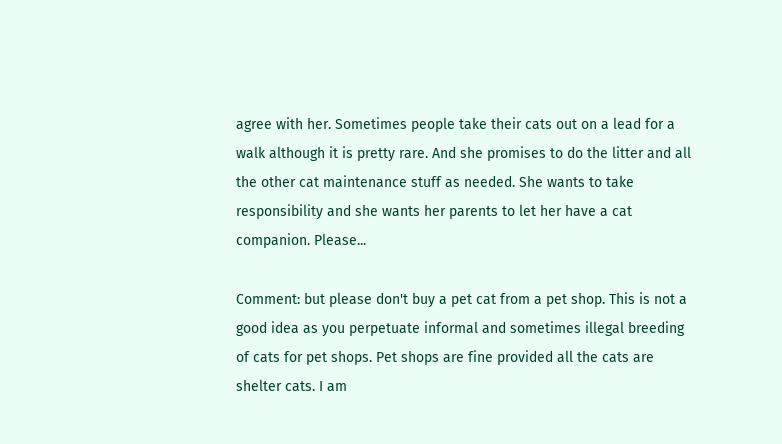agree with her. Sometimes people take their cats out on a lead for a walk although it is pretty rare. And she promises to do the litter and all the other cat maintenance stuff as needed. She wants to take responsibility and she wants her parents to let her have a cat companion. Please...

Comment: but please don't buy a pet cat from a pet shop. This is not a good idea as you perpetuate informal and sometimes illegal breeding of cats for pet shops. Pet shops are fine provided all the cats are shelter cats. I am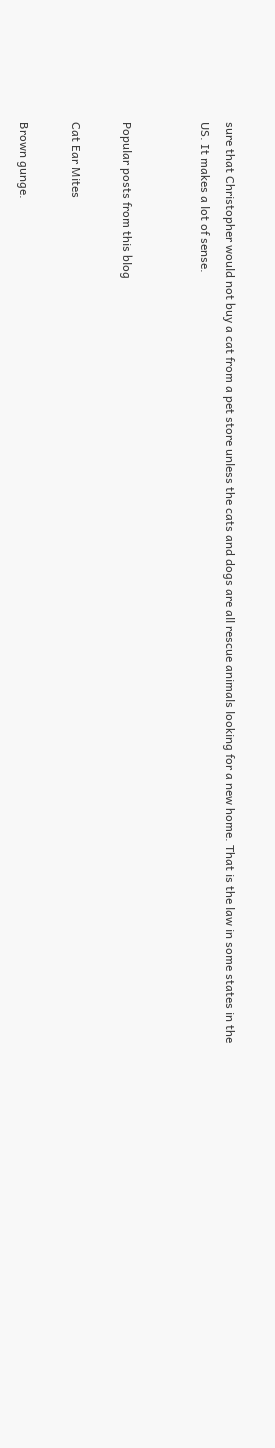sure that Christopher would not buy a cat from a pet store unless the cats and dogs are all rescue animals looking for a new home. That is the law in some states in the US. It makes a lot of sense.


Popular posts from this blog

Cat Ear Mites

Brown gunge.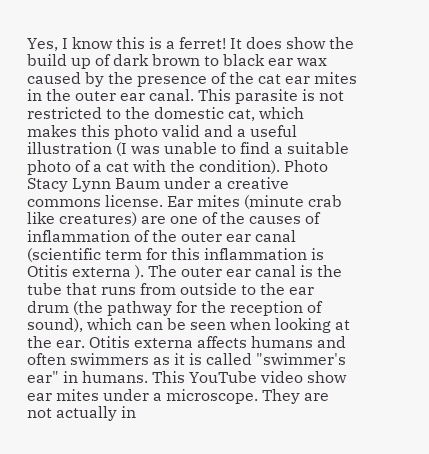Yes, I know this is a ferret! It does show the build up of dark brown to black ear wax caused by the presence of the cat ear mites in the outer ear canal. This parasite is not restricted to the domestic cat, which makes this photo valid and a useful illustration (I was unable to find a suitable photo of a cat with the condition). Photo Stacy Lynn Baum under a creative commons license. Ear mites (minute crab like creatures) are one of the causes of inflammation of the outer ear canal (scientific term for this inflammation is Otitis externa ). The outer ear canal is the tube that runs from outside to the ear drum (the pathway for the reception of sound), which can be seen when looking at the ear. Otitis externa affects humans and often swimmers as it is called "swimmer's ear" in humans. This YouTube video show ear mites under a microscope. They are not actually in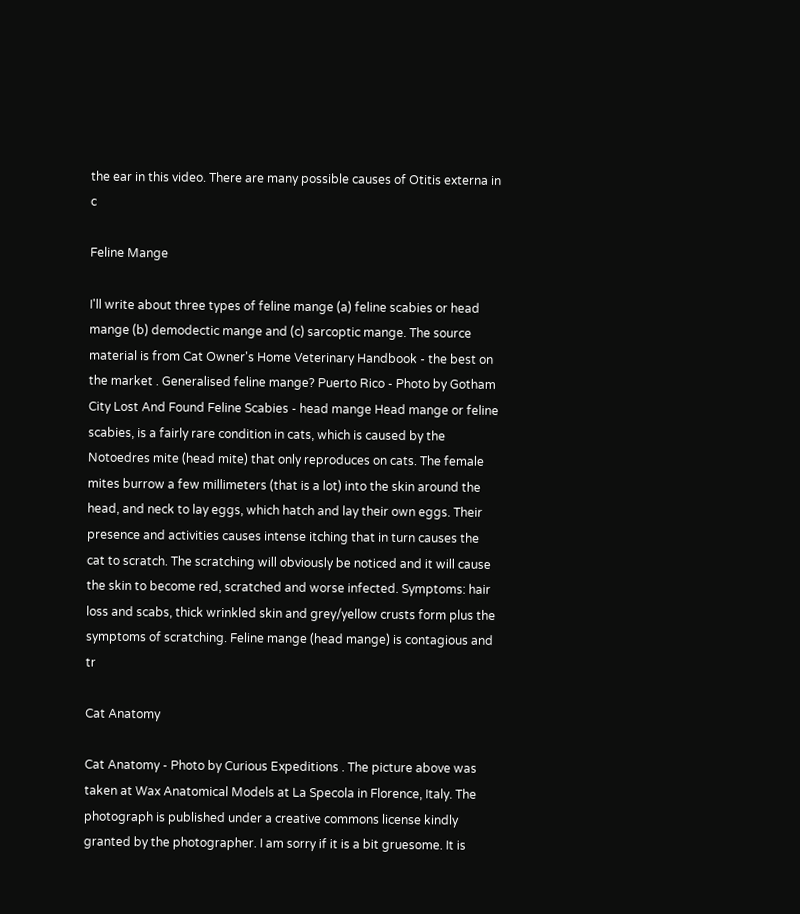the ear in this video. There are many possible causes of Otitis externa in c

Feline Mange

I'll write about three types of feline mange (a) feline scabies or head mange (b) demodectic mange and (c) sarcoptic mange. The source material is from Cat Owner's Home Veterinary Handbook - the best on the market . Generalised feline mange? Puerto Rico - Photo by Gotham City Lost And Found Feline Scabies - head mange Head mange or feline scabies, is a fairly rare condition in cats, which is caused by the Notoedres mite (head mite) that only reproduces on cats. The female mites burrow a few millimeters (that is a lot) into the skin around the head, and neck to lay eggs, which hatch and lay their own eggs. Their presence and activities causes intense itching that in turn causes the cat to scratch. The scratching will obviously be noticed and it will cause the skin to become red, scratched and worse infected. Symptoms: hair loss and scabs, thick wrinkled skin and grey/yellow crusts form plus the symptoms of scratching. Feline mange (head mange) is contagious and tr

Cat Anatomy

Cat Anatomy - Photo by Curious Expeditions . The picture above was taken at Wax Anatomical Models at La Specola in Florence, Italy. The photograph is published under a creative commons license kindly granted by the photographer. I am sorry if it is a bit gruesome. It is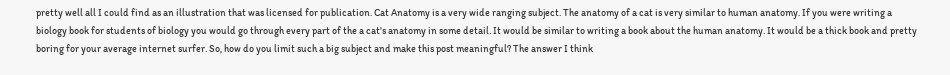pretty well all I could find as an illustration that was licensed for publication. Cat Anatomy is a very wide ranging subject. The anatomy of a cat is very similar to human anatomy. If you were writing a biology book for students of biology you would go through every part of the a cat's anatomy in some detail. It would be similar to writing a book about the human anatomy. It would be a thick book and pretty boring for your average internet surfer. So, how do you limit such a big subject and make this post meaningful? The answer I think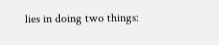lies in doing two things: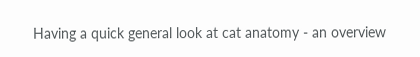Having a quick general look at cat anatomy - an overview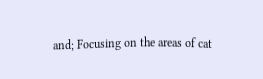and; Focusing on the areas of cat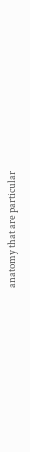anatomy that are particular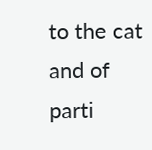to the cat and of parti